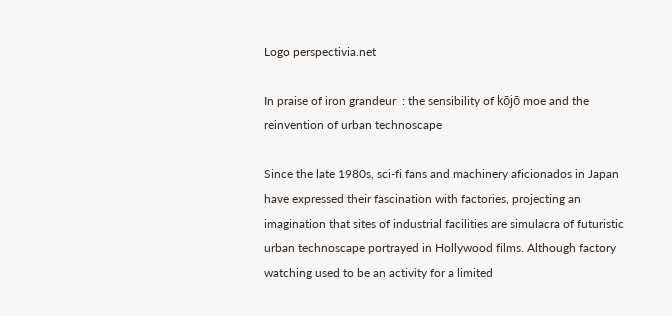Logo perspectivia.net

In praise of iron grandeur  : the sensibility of kōjō moe and the reinvention of urban technoscape

Since the late 1980s, sci-fi fans and machinery aficionados in Japan have expressed their fascination with factories, projecting an imagination that sites of industrial facilities are simulacra of futuristic urban technoscape portrayed in Hollywood films. Although factory watching used to be an activity for a limited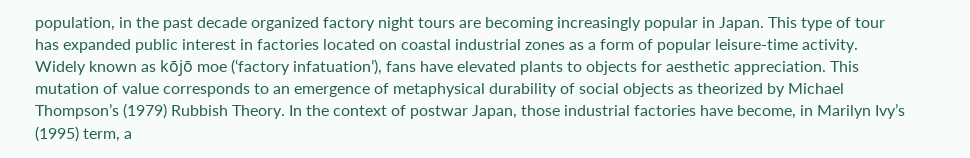population, in the past decade organized factory night tours are becoming increasingly popular in Japan. This type of tour has expanded public interest in factories located on coastal industrial zones as a form of popular leisure-time activity. Widely known as kōjō moe (‘factory infatuation’), fans have elevated plants to objects for aesthetic appreciation. This mutation of value corresponds to an emergence of metaphysical durability of social objects as theorized by Michael Thompson’s (1979) Rubbish Theory. In the context of postwar Japan, those industrial factories have become, in Marilyn Ivy’s (1995) term, a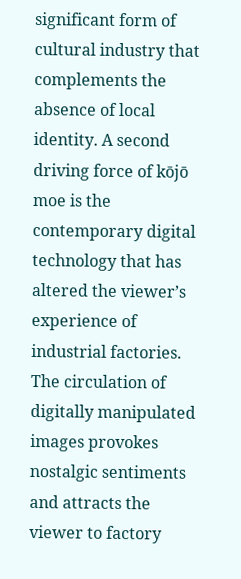significant form of cultural industry that complements the absence of local identity. A second driving force of kōjō moe is the contemporary digital technology that has altered the viewer’s experience of industrial factories. The circulation of digitally manipulated images provokes nostalgic sentiments and attracts the viewer to factory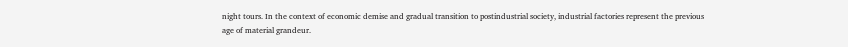night tours. In the context of economic demise and gradual transition to postindustrial society, industrial factories represent the previous age of material grandeur.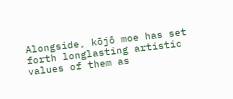Alongside, kōjō moe has set forth longlasting artistic values of them as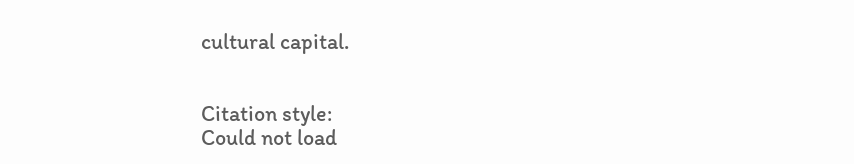cultural capital.


Citation style:
Could not load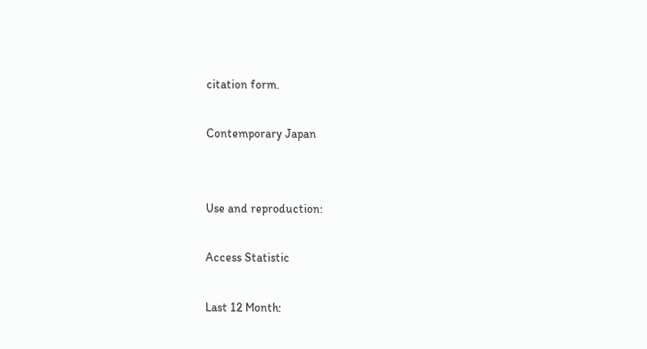citation form.

Contemporary Japan


Use and reproduction:

Access Statistic

Last 12 Month: